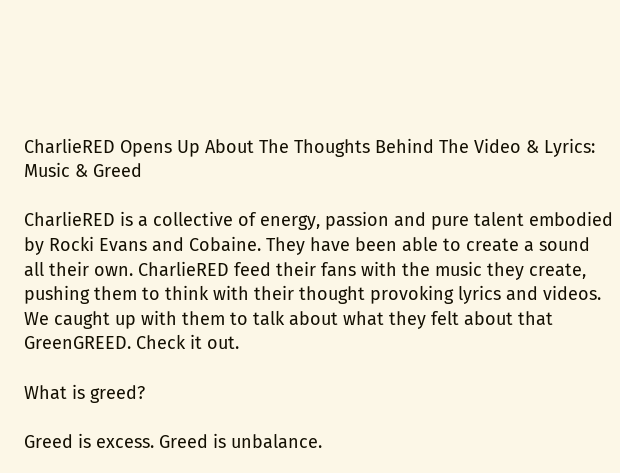CharlieRED Opens Up About The Thoughts Behind The Video & Lyrics: Music & Greed

CharlieRED is a collective of energy, passion and pure talent embodied by Rocki Evans and Cobaine. They have been able to create a sound all their own. CharlieRED feed their fans with the music they create, pushing them to think with their thought provoking lyrics and videos. We caught up with them to talk about what they felt about that GreenGREED. Check it out.

What is greed?

Greed is excess. Greed is unbalance.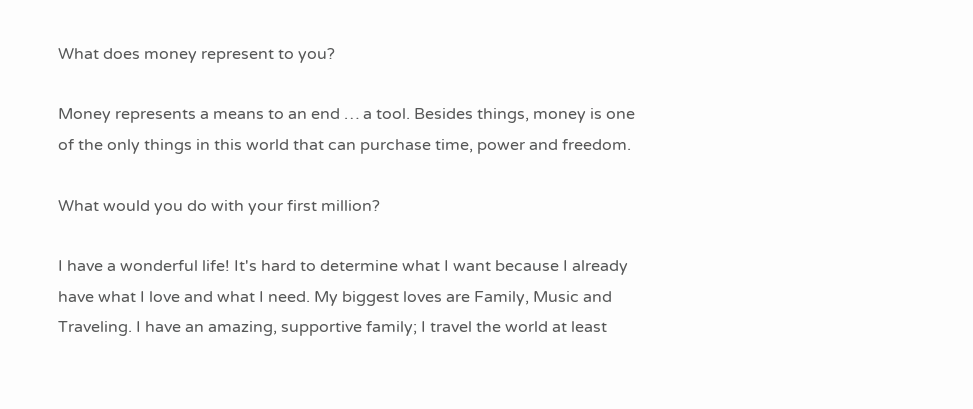What does money represent to you?

Money represents a means to an end … a tool. Besides things, money is one of the only things in this world that can purchase time, power and freedom.

What would you do with your first million?

I have a wonderful life! It's hard to determine what I want because I already have what I love and what I need. My biggest loves are Family, Music and Traveling. I have an amazing, supportive family; I travel the world at least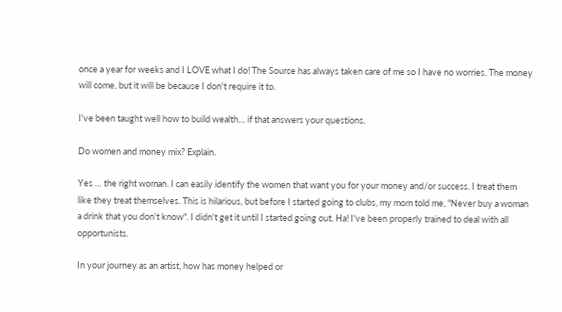once a year for weeks and I LOVE what I do! The Source has always taken care of me so I have no worries. The money will come, but it will be because I don't require it to.

I've been taught well how to build wealth… if that answers your questions.

Do women and money mix? Explain.

Yes … the right woman. I can easily identify the women that want you for your money and/or success. I treat them like they treat themselves. This is hilarious, but before I started going to clubs, my mom told me, "Never buy a woman a drink that you don't know". I didn't get it until I started going out. Ha! I've been properly trained to deal with all opportunists.

In your journey as an artist, how has money helped or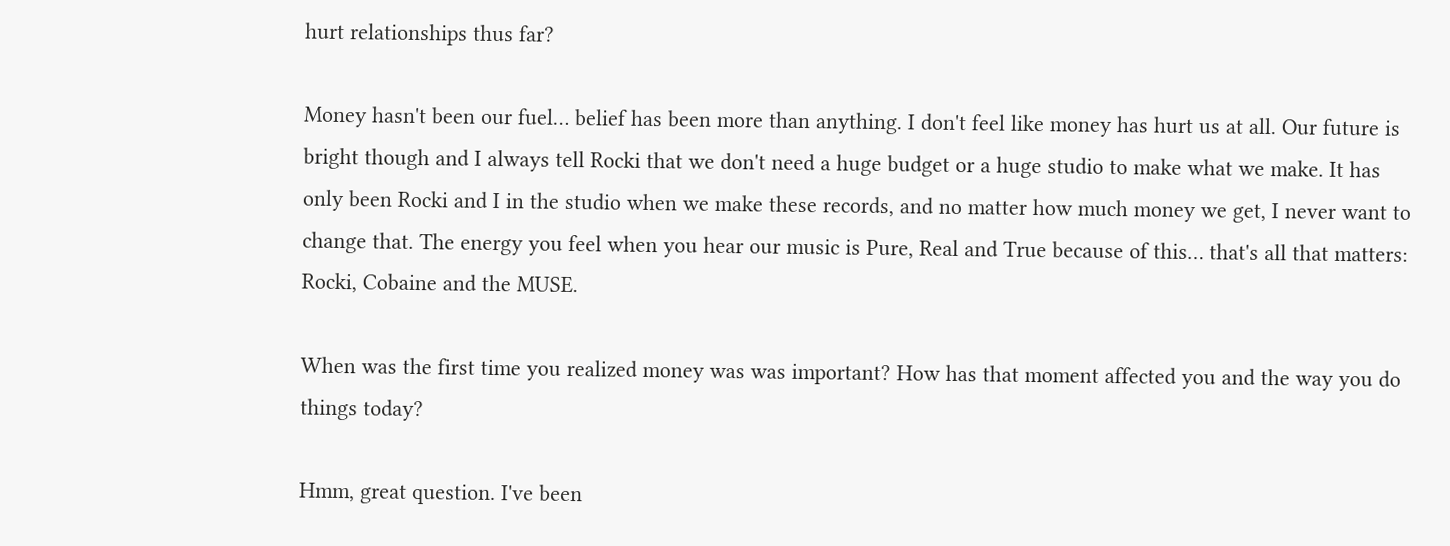hurt relationships thus far?

Money hasn't been our fuel… belief has been more than anything. I don't feel like money has hurt us at all. Our future is bright though and I always tell Rocki that we don't need a huge budget or a huge studio to make what we make. It has only been Rocki and I in the studio when we make these records, and no matter how much money we get, I never want to change that. The energy you feel when you hear our music is Pure, Real and True because of this… that's all that matters: Rocki, Cobaine and the MUSE.

When was the first time you realized money was was important? How has that moment affected you and the way you do things today?

Hmm, great question. I've been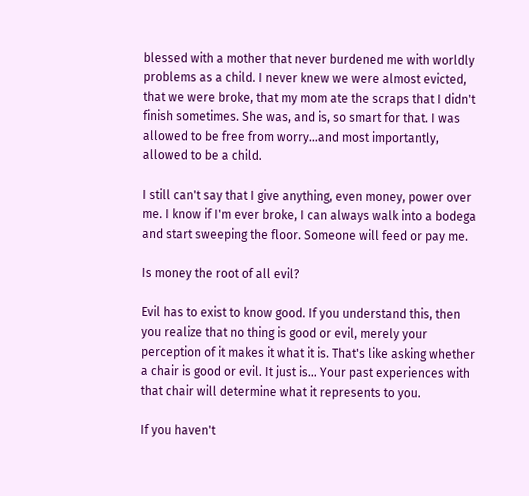blessed with a mother that never burdened me with worldly problems as a child. I never knew we were almost evicted, that we were broke, that my mom ate the scraps that I didn't finish sometimes. She was, and is, so smart for that. I was allowed to be free from worry…and most importantly, allowed to be a child.

I still can't say that I give anything, even money, power over me. I know if I'm ever broke, I can always walk into a bodega and start sweeping the floor. Someone will feed or pay me.

Is money the root of all evil?

Evil has to exist to know good. If you understand this, then you realize that no thing is good or evil, merely your perception of it makes it what it is. That's like asking whether a chair is good or evil. It just is… Your past experiences with that chair will determine what it represents to you.

If you haven't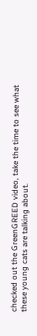checked out the GreenGREED video, take the time to see what these young cats are talking about.